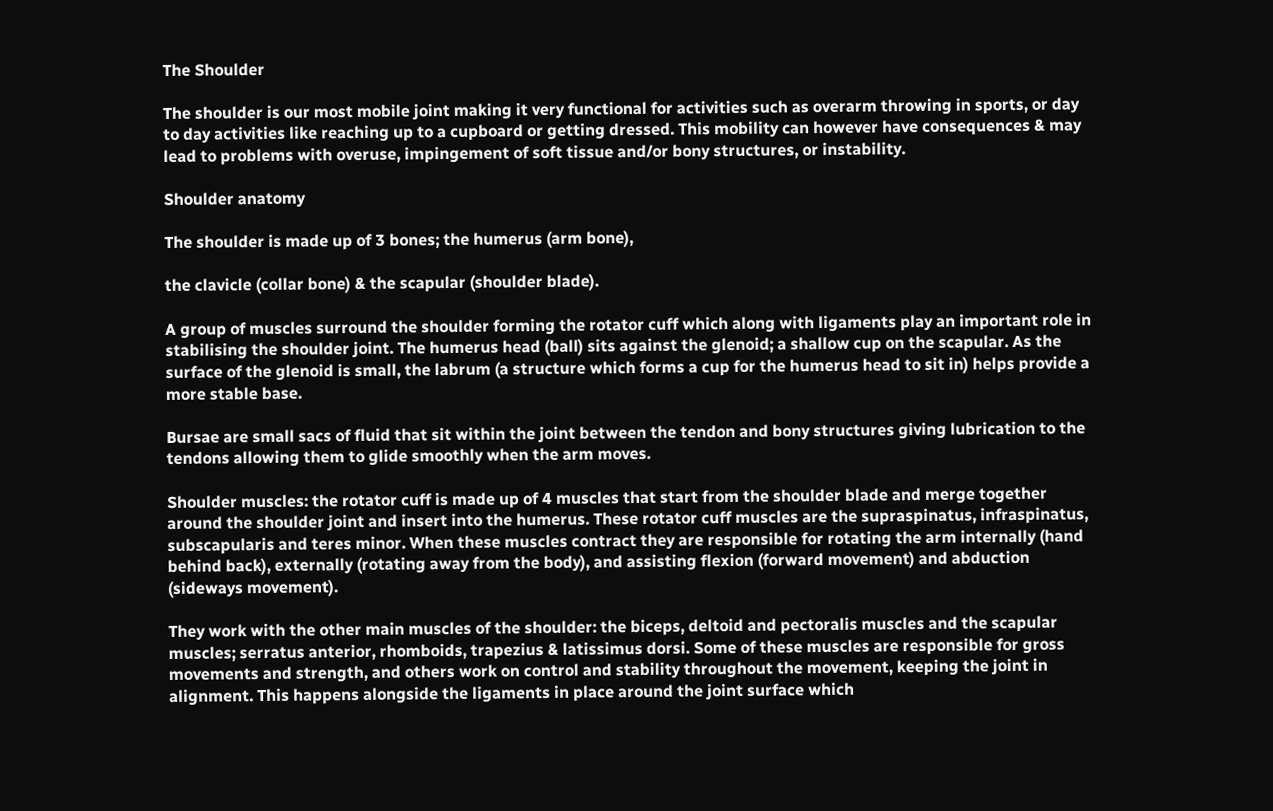The Shoulder

The shoulder is our most mobile joint making it very functional for activities such as overarm throwing in sports, or day to day activities like reaching up to a cupboard or getting dressed. This mobility can however have consequences & may lead to problems with overuse, impingement of soft tissue and/or bony structures, or instability.

Shoulder anatomy

The shoulder is made up of 3 bones; the humerus (arm bone),

the clavicle (collar bone) & the scapular (shoulder blade).

A group of muscles surround the shoulder forming the rotator cuff which along with ligaments play an important role in stabilising the shoulder joint. The humerus head (ball) sits against the glenoid; a shallow cup on the scapular. As the surface of the glenoid is small, the labrum (a structure which forms a cup for the humerus head to sit in) helps provide a more stable base.

Bursae are small sacs of fluid that sit within the joint between the tendon and bony structures giving lubrication to the tendons allowing them to glide smoothly when the arm moves.

Shoulder muscles: the rotator cuff is made up of 4 muscles that start from the shoulder blade and merge together around the shoulder joint and insert into the humerus. These rotator cuff muscles are the supraspinatus, infraspinatus, subscapularis and teres minor. When these muscles contract they are responsible for rotating the arm internally (hand behind back), externally (rotating away from the body), and assisting flexion (forward movement) and abduction (sideways movement).

They work with the other main muscles of the shoulder: the biceps, deltoid and pectoralis muscles and the scapular muscles; serratus anterior, rhomboids, trapezius & latissimus dorsi. Some of these muscles are responsible for gross movements and strength, and others work on control and stability throughout the movement, keeping the joint in alignment. This happens alongside the ligaments in place around the joint surface which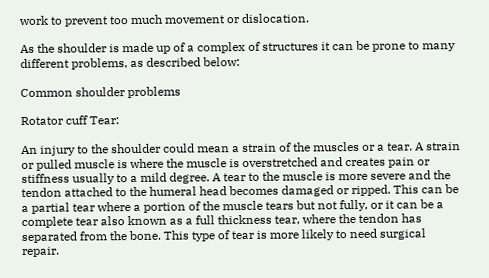work to prevent too much movement or dislocation.

As the shoulder is made up of a complex of structures it can be prone to many different problems, as described below:

Common shoulder problems

Rotator cuff Tear:

An injury to the shoulder could mean a strain of the muscles or a tear. A strain or pulled muscle is where the muscle is overstretched and creates pain or stiffness usually to a mild degree. A tear to the muscle is more severe and the tendon attached to the humeral head becomes damaged or ripped. This can be a partial tear where a portion of the muscle tears but not fully, or it can be a complete tear also known as a full thickness tear, where the tendon has separated from the bone. This type of tear is more likely to need surgical repair.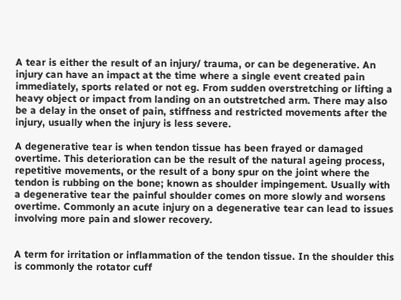A tear is either the result of an injury/ trauma, or can be degenerative. An injury can have an impact at the time where a single event created pain immediately, sports related or not eg. From sudden overstretching or lifting a heavy object or impact from landing on an outstretched arm. There may also be a delay in the onset of pain, stiffness and restricted movements after the injury, usually when the injury is less severe.

A degenerative tear is when tendon tissue has been frayed or damaged overtime. This deterioration can be the result of the natural ageing process, repetitive movements, or the result of a bony spur on the joint where the tendon is rubbing on the bone; known as shoulder impingement. Usually with a degenerative tear the painful shoulder comes on more slowly and worsens overtime. Commonly an acute injury on a degenerative tear can lead to issues involving more pain and slower recovery.


A term for irritation or inflammation of the tendon tissue. In the shoulder this is commonly the rotator cuff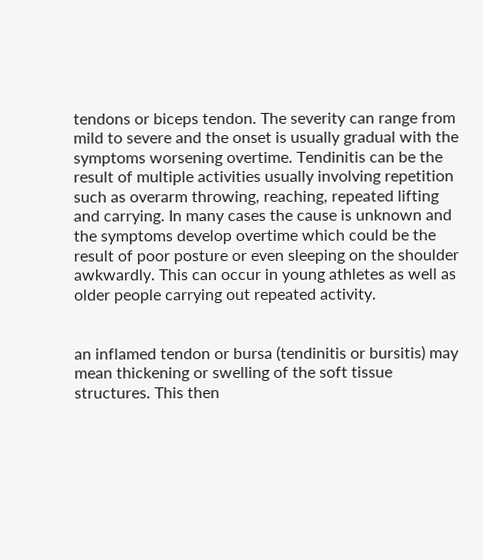tendons or biceps tendon. The severity can range from mild to severe and the onset is usually gradual with the symptoms worsening overtime. Tendinitis can be the result of multiple activities usually involving repetition such as overarm throwing, reaching, repeated lifting and carrying. In many cases the cause is unknown and the symptoms develop overtime which could be the result of poor posture or even sleeping on the shoulder awkwardly. This can occur in young athletes as well as older people carrying out repeated activity.


an inflamed tendon or bursa (tendinitis or bursitis) may mean thickening or swelling of the soft tissue structures. This then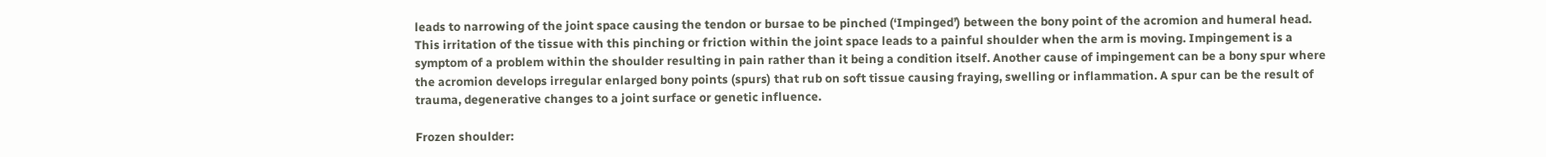leads to narrowing of the joint space causing the tendon or bursae to be pinched (‘Impinged’) between the bony point of the acromion and humeral head. This irritation of the tissue with this pinching or friction within the joint space leads to a painful shoulder when the arm is moving. Impingement is a symptom of a problem within the shoulder resulting in pain rather than it being a condition itself. Another cause of impingement can be a bony spur where the acromion develops irregular enlarged bony points (spurs) that rub on soft tissue causing fraying, swelling or inflammation. A spur can be the result of trauma, degenerative changes to a joint surface or genetic influence.

Frozen shoulder: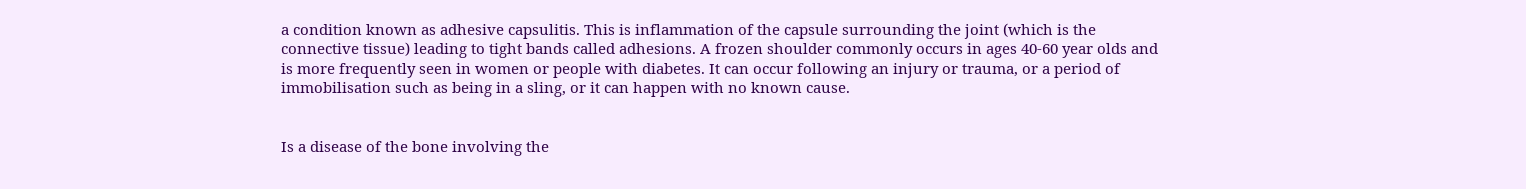a condition known as adhesive capsulitis. This is inflammation of the capsule surrounding the joint (which is the connective tissue) leading to tight bands called adhesions. A frozen shoulder commonly occurs in ages 40-60 year olds and is more frequently seen in women or people with diabetes. It can occur following an injury or trauma, or a period of immobilisation such as being in a sling, or it can happen with no known cause.


Is a disease of the bone involving the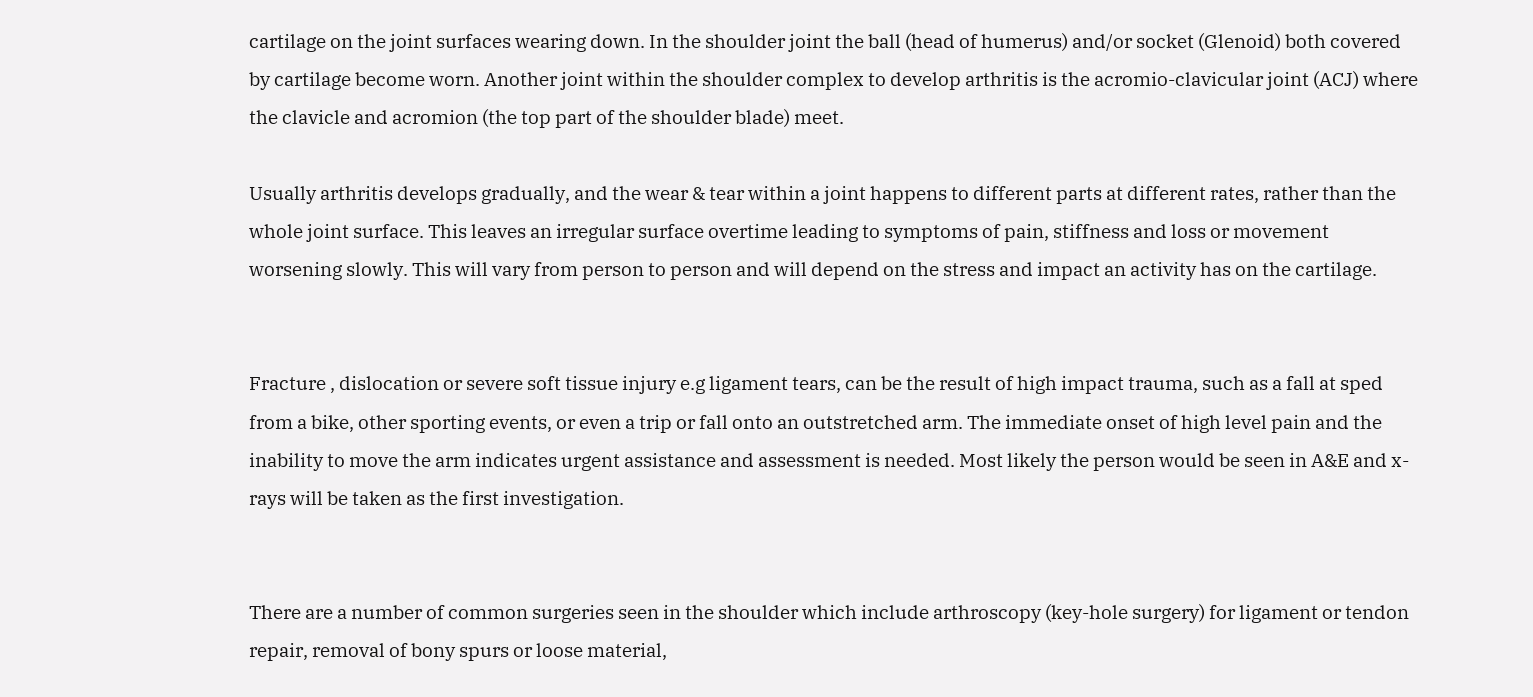cartilage on the joint surfaces wearing down. In the shoulder joint the ball (head of humerus) and/or socket (Glenoid) both covered by cartilage become worn. Another joint within the shoulder complex to develop arthritis is the acromio-clavicular joint (ACJ) where the clavicle and acromion (the top part of the shoulder blade) meet.

Usually arthritis develops gradually, and the wear & tear within a joint happens to different parts at different rates, rather than the whole joint surface. This leaves an irregular surface overtime leading to symptoms of pain, stiffness and loss or movement worsening slowly. This will vary from person to person and will depend on the stress and impact an activity has on the cartilage.


Fracture , dislocation or severe soft tissue injury e.g ligament tears, can be the result of high impact trauma, such as a fall at sped from a bike, other sporting events, or even a trip or fall onto an outstretched arm. The immediate onset of high level pain and the inability to move the arm indicates urgent assistance and assessment is needed. Most likely the person would be seen in A&E and x-rays will be taken as the first investigation.


There are a number of common surgeries seen in the shoulder which include arthroscopy (key-hole surgery) for ligament or tendon repair, removal of bony spurs or loose material,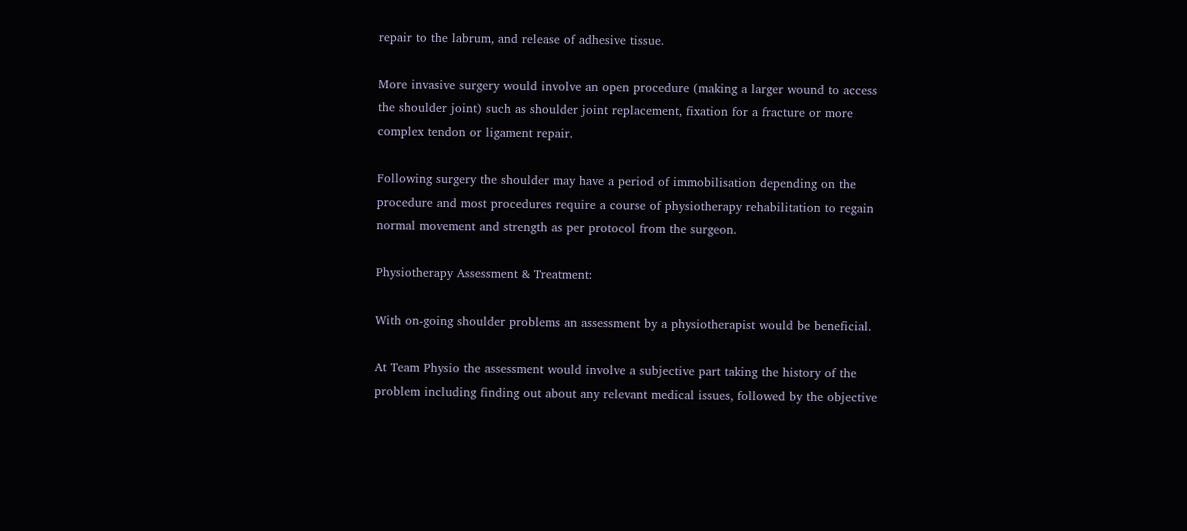repair to the labrum, and release of adhesive tissue.

More invasive surgery would involve an open procedure (making a larger wound to access the shoulder joint) such as shoulder joint replacement, fixation for a fracture or more complex tendon or ligament repair.

Following surgery the shoulder may have a period of immobilisation depending on the procedure and most procedures require a course of physiotherapy rehabilitation to regain normal movement and strength as per protocol from the surgeon.

Physiotherapy Assessment & Treatment:

With on-going shoulder problems an assessment by a physiotherapist would be beneficial.

At Team Physio the assessment would involve a subjective part taking the history of the problem including finding out about any relevant medical issues, followed by the objective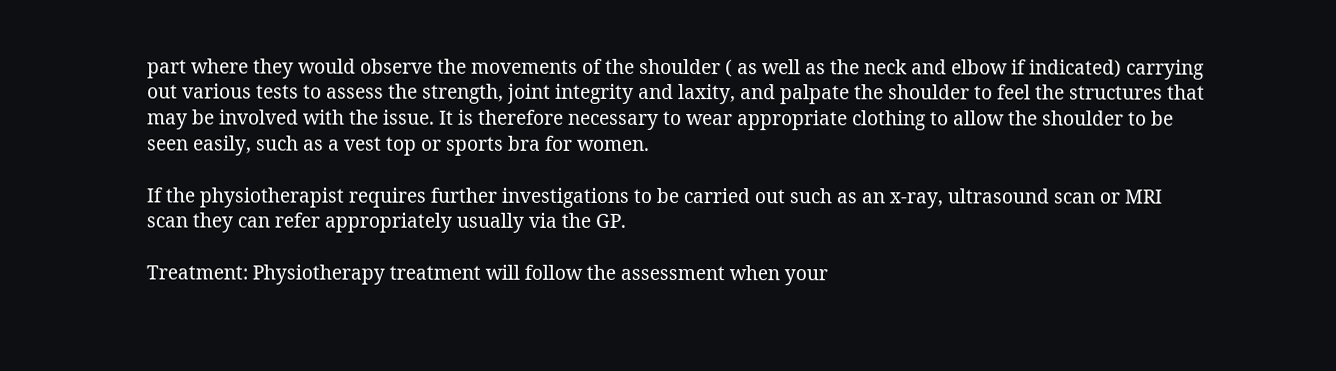part where they would observe the movements of the shoulder ( as well as the neck and elbow if indicated) carrying out various tests to assess the strength, joint integrity and laxity, and palpate the shoulder to feel the structures that may be involved with the issue. It is therefore necessary to wear appropriate clothing to allow the shoulder to be seen easily, such as a vest top or sports bra for women.

If the physiotherapist requires further investigations to be carried out such as an x-ray, ultrasound scan or MRI scan they can refer appropriately usually via the GP.

Treatment: Physiotherapy treatment will follow the assessment when your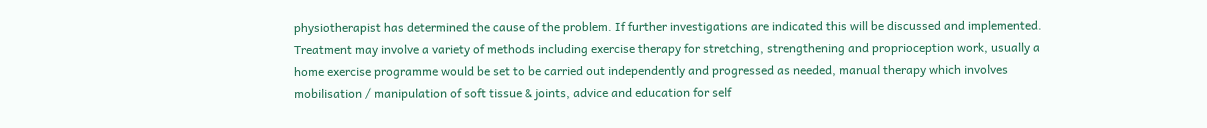physiotherapist has determined the cause of the problem. If further investigations are indicated this will be discussed and implemented. Treatment may involve a variety of methods including exercise therapy for stretching, strengthening and proprioception work, usually a home exercise programme would be set to be carried out independently and progressed as needed, manual therapy which involves mobilisation / manipulation of soft tissue & joints, advice and education for self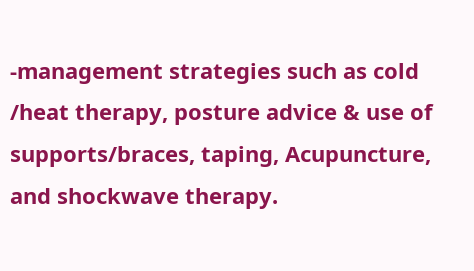-management strategies such as cold /heat therapy, posture advice & use of supports/braces, taping, Acupuncture, and shockwave therapy.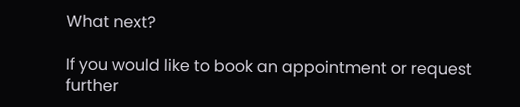What next?

If you would like to book an appointment or request further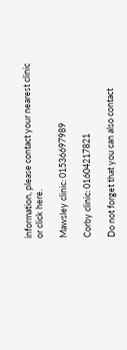information, please contact your nearest clinic or click here.

Mawsley clinic: 01536697989

Corby clinic: 01604217821

Do not forget that you can also contact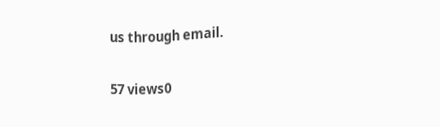us through email.

57 views0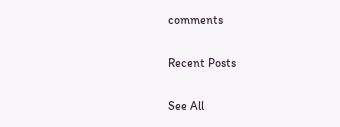comments

Recent Posts

See All